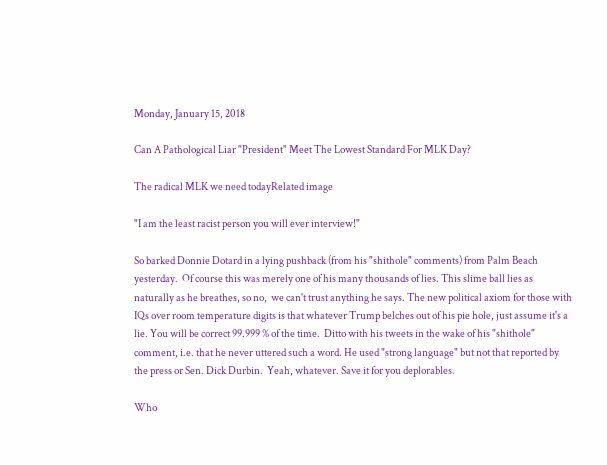Monday, January 15, 2018

Can A Pathological Liar "President" Meet The Lowest Standard For MLK Day?

The radical MLK we need todayRelated image

"I am the least racist person you will ever interview!"

So barked Donnie Dotard in a lying pushback (from his "shithole" comments) from Palm Beach yesterday.  Of course this was merely one of his many thousands of lies. This slime ball lies as naturally as he breathes, so no,  we can't trust anything he says. The new political axiom for those with IQs over room temperature digits is that whatever Trump belches out of his pie hole, just assume it's a lie. You will be correct 99.999 % of the time.  Ditto with his tweets in the wake of his "shithole" comment, i.e. that he never uttered such a word. He used "strong language" but not that reported by the press or Sen. Dick Durbin.  Yeah, whatever. Save it for you deplorables.

Who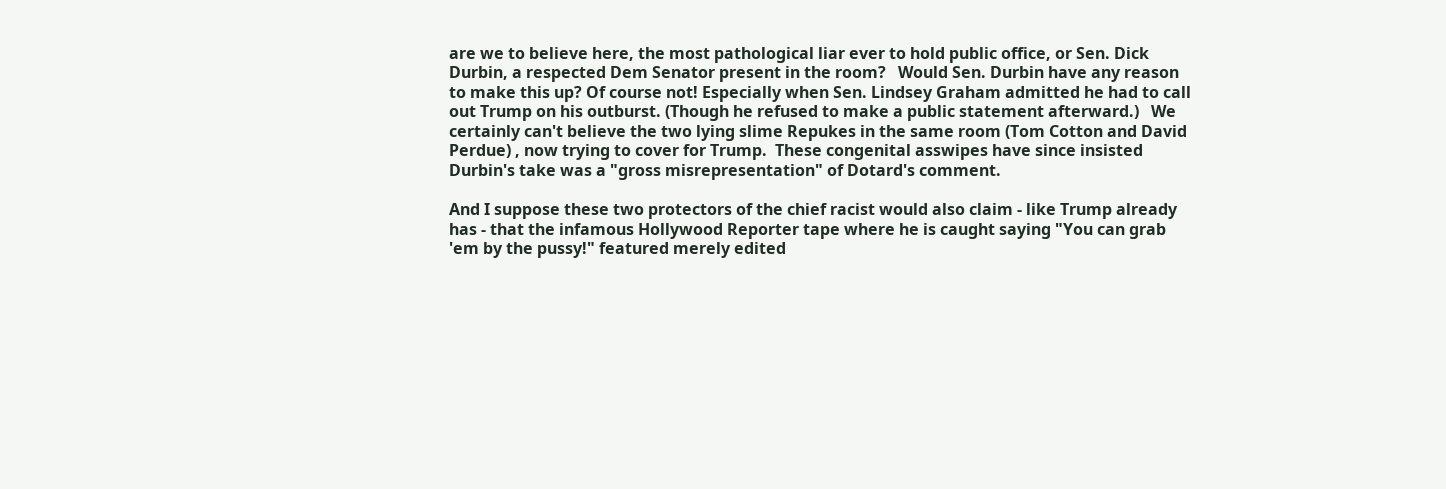are we to believe here, the most pathological liar ever to hold public office, or Sen. Dick Durbin, a respected Dem Senator present in the room?   Would Sen. Durbin have any reason to make this up? Of course not! Especially when Sen. Lindsey Graham admitted he had to call out Trump on his outburst. (Though he refused to make a public statement afterward.)   We certainly can't believe the two lying slime Repukes in the same room (Tom Cotton and David Perdue) , now trying to cover for Trump.  These congenital asswipes have since insisted Durbin's take was a "gross misrepresentation" of Dotard's comment.

And I suppose these two protectors of the chief racist would also claim - like Trump already has - that the infamous Hollywood Reporter tape where he is caught saying "You can grab 'em by the pussy!" featured merely edited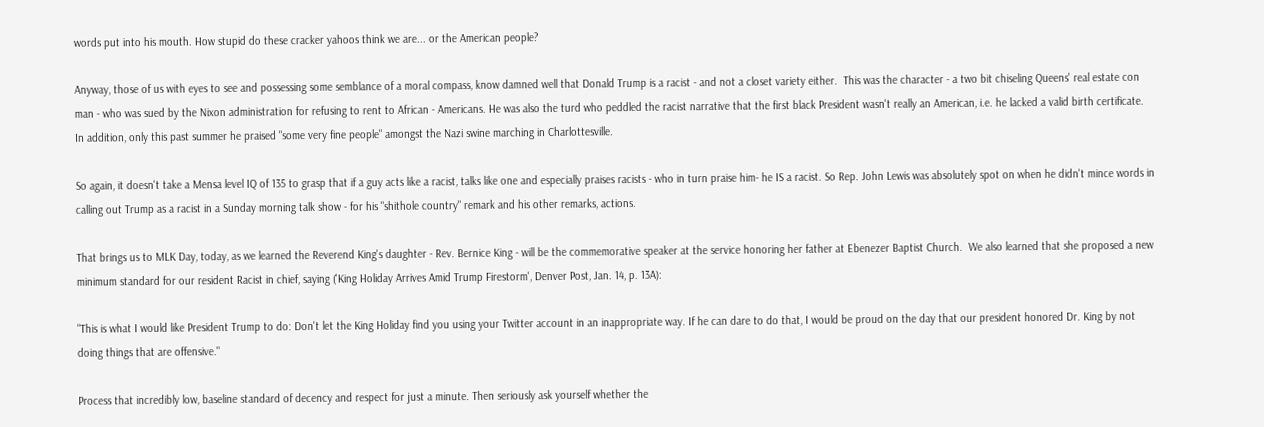words put into his mouth. How stupid do these cracker yahoos think we are... or the American people?

Anyway, those of us with eyes to see and possessing some semblance of a moral compass, know damned well that Donald Trump is a racist - and not a closet variety either.  This was the character - a two bit chiseling Queens' real estate con man - who was sued by the Nixon administration for refusing to rent to African - Americans. He was also the turd who peddled the racist narrative that the first black President wasn't really an American, i.e. he lacked a valid birth certificate. In addition, only this past summer he praised "some very fine people" amongst the Nazi swine marching in Charlottesville.

So again, it doesn't take a Mensa level IQ of 135 to grasp that if a guy acts like a racist, talks like one and especially praises racists - who in turn praise him- he IS a racist. So Rep. John Lewis was absolutely spot on when he didn't mince words in calling out Trump as a racist in a Sunday morning talk show - for his "shithole country" remark and his other remarks, actions.

That brings us to MLK Day, today, as we learned the Reverend King's daughter - Rev. Bernice King - will be the commemorative speaker at the service honoring her father at Ebenezer Baptist Church.  We also learned that she proposed a new minimum standard for our resident Racist in chief, saying ('King Holiday Arrives Amid Trump Firestorm', Denver Post, Jan. 14, p. 13A):

"This is what I would like President Trump to do: Don't let the King Holiday find you using your Twitter account in an inappropriate way. If he can dare to do that, I would be proud on the day that our president honored Dr. King by not doing things that are offensive."

Process that incredibly low, baseline standard of decency and respect for just a minute. Then seriously ask yourself whether the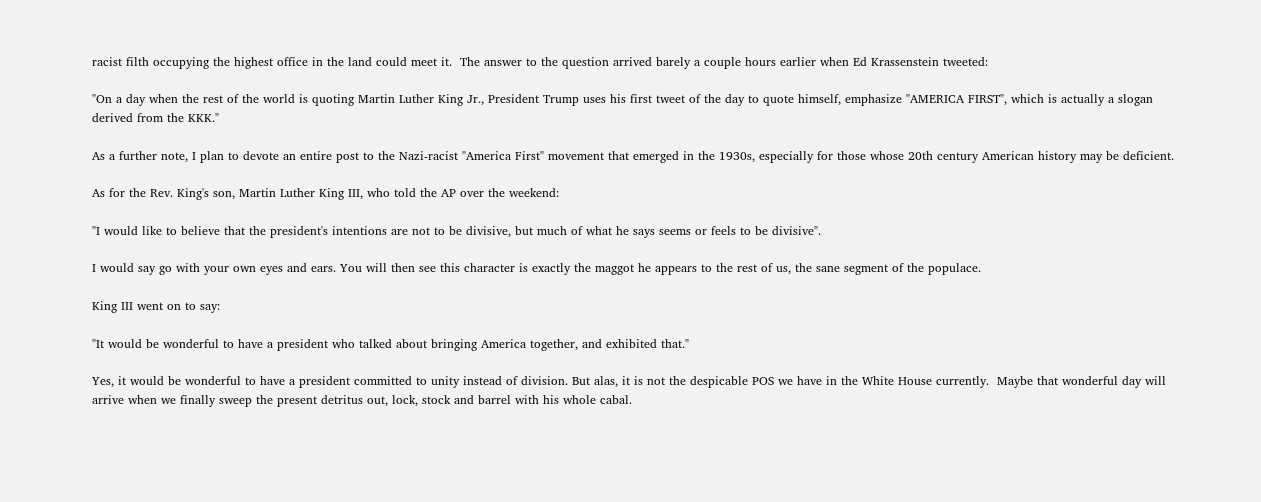racist filth occupying the highest office in the land could meet it.  The answer to the question arrived barely a couple hours earlier when Ed Krassenstein tweeted:

"On a day when the rest of the world is quoting Martin Luther King Jr., President Trump uses his first tweet of the day to quote himself, emphasize "AMERICA FIRST", which is actually a slogan derived from the KKK."

As a further note, I plan to devote an entire post to the Nazi-racist "America First" movement that emerged in the 1930s, especially for those whose 20th century American history may be deficient.

As for the Rev. King's son, Martin Luther King III, who told the AP over the weekend:

"I would like to believe that the president's intentions are not to be divisive, but much of what he says seems or feels to be divisive".

I would say go with your own eyes and ears. You will then see this character is exactly the maggot he appears to the rest of us, the sane segment of the populace.

King III went on to say:

"It would be wonderful to have a president who talked about bringing America together, and exhibited that."

Yes, it would be wonderful to have a president committed to unity instead of division. But alas, it is not the despicable POS we have in the White House currently.  Maybe that wonderful day will arrive when we finally sweep the present detritus out, lock, stock and barrel with his whole cabal.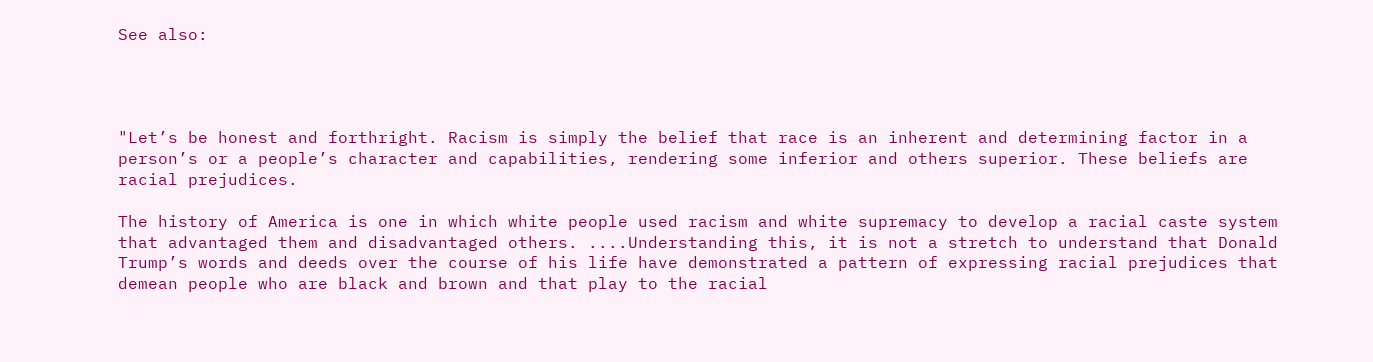See also:




"Let’s be honest and forthright. Racism is simply the belief that race is an inherent and determining factor in a person’s or a people’s character and capabilities, rendering some inferior and others superior. These beliefs are racial prejudices.

The history of America is one in which white people used racism and white supremacy to develop a racial caste system that advantaged them and disadvantaged others. ....Understanding this, it is not a stretch to understand that Donald Trump’s words and deeds over the course of his life have demonstrated a pattern of expressing racial prejudices that demean people who are black and brown and that play to the racial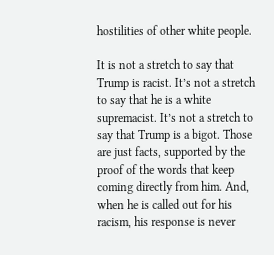hostilities of other white people.

It is not a stretch to say that Trump is racist. It’s not a stretch to say that he is a white supremacist. It’s not a stretch to say that Trump is a bigot. Those are just facts, supported by the proof of the words that keep coming directly from him. And, when he is called out for his racism, his response is never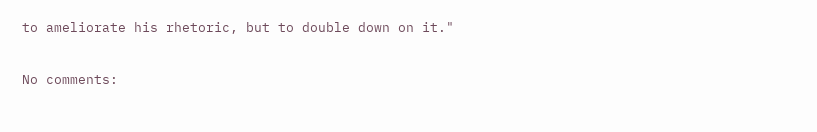to ameliorate his rhetoric, but to double down on it."

No comments: